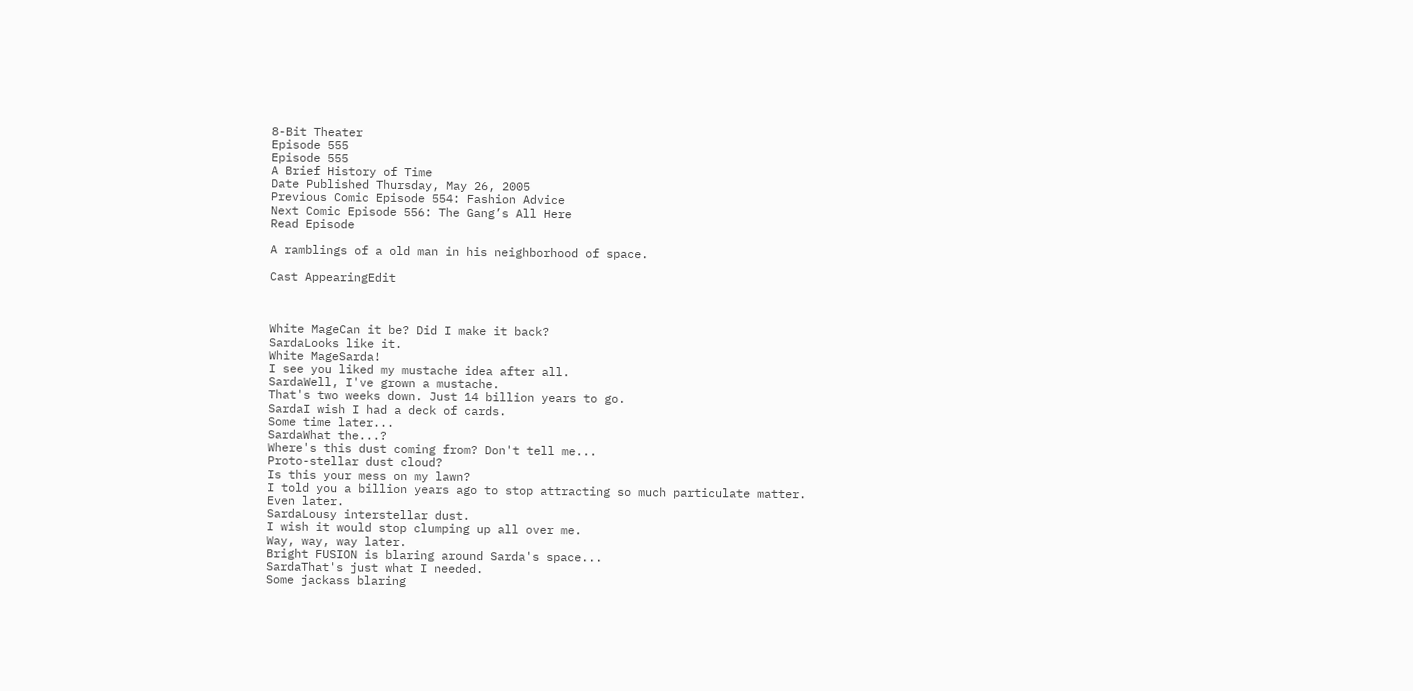8-Bit Theater
Episode 555
Episode 555
A Brief History of Time
Date Published Thursday, May 26, 2005
Previous Comic Episode 554: Fashion Advice
Next Comic Episode 556: The Gang’s All Here
Read Episode

A ramblings of a old man in his neighborhood of space.

Cast AppearingEdit



White MageCan it be? Did I make it back?
SardaLooks like it.
White MageSarda!
I see you liked my mustache idea after all.
SardaWell, I've grown a mustache.
That's two weeks down. Just 14 billion years to go.
SardaI wish I had a deck of cards.
Some time later...
SardaWhat the...?
Where's this dust coming from? Don't tell me...
Proto-stellar dust cloud?
Is this your mess on my lawn?
I told you a billion years ago to stop attracting so much particulate matter.
Even later.
SardaLousy interstellar dust.
I wish it would stop clumping up all over me.
Way, way, way later.
Bright FUSION is blaring around Sarda's space...
SardaThat's just what I needed.
Some jackass blaring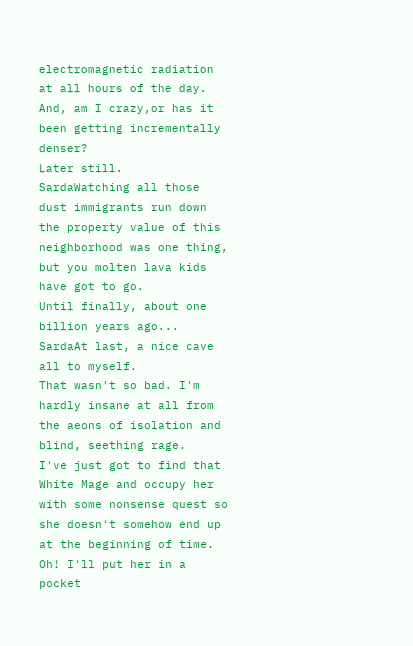electromagnetic radiation at all hours of the day.
And, am I crazy,or has it been getting incrementally denser?
Later still.
SardaWatching all those dust immigrants run down the property value of this neighborhood was one thing, but you molten lava kids have got to go.
Until finally, about one billion years ago...
SardaAt last, a nice cave all to myself.
That wasn't so bad. I'm hardly insane at all from the aeons of isolation and blind, seething rage.
I've just got to find that White Mage and occupy her with some nonsense quest so she doesn't somehow end up at the beginning of time.
Oh! I'll put her in a pocket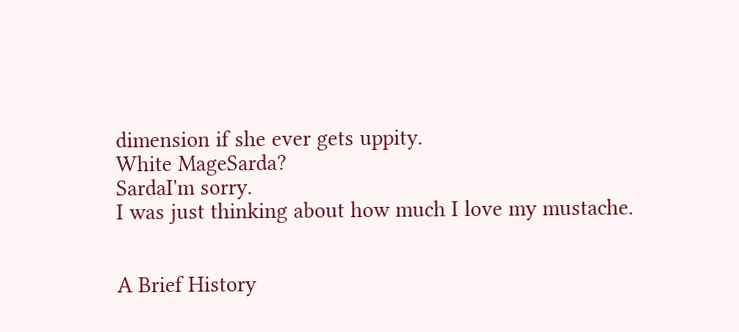dimension if she ever gets uppity.
White MageSarda?
SardaI'm sorry.
I was just thinking about how much I love my mustache.


A Brief History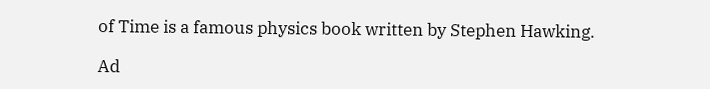of Time is a famous physics book written by Stephen Hawking.

Ad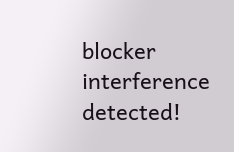blocker interference detected!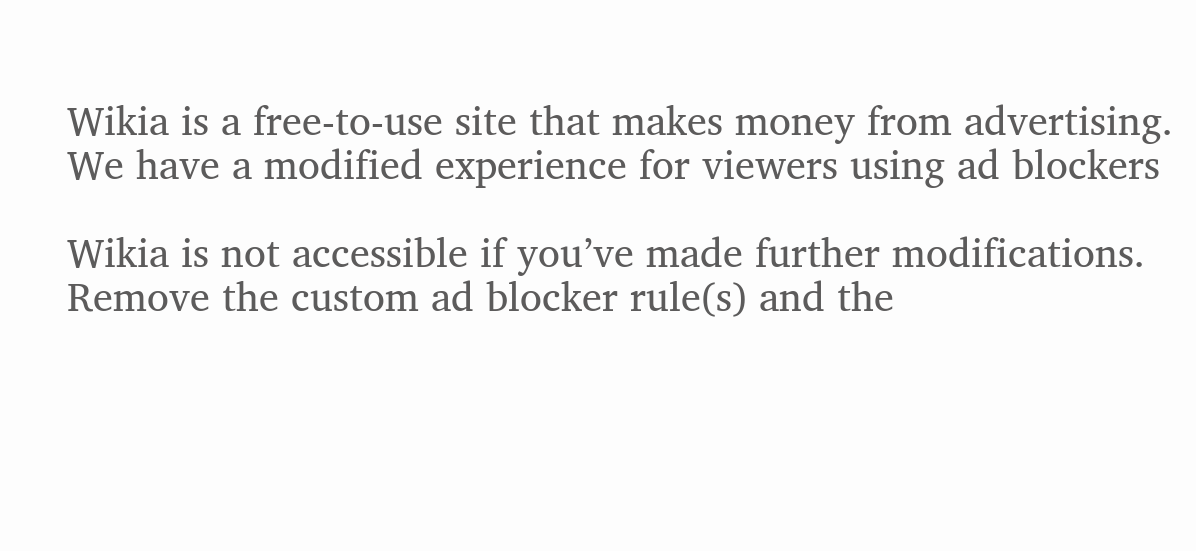Wikia is a free-to-use site that makes money from advertising. We have a modified experience for viewers using ad blockers

Wikia is not accessible if you’ve made further modifications. Remove the custom ad blocker rule(s) and the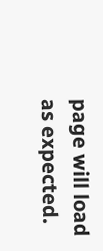page will load as expected.